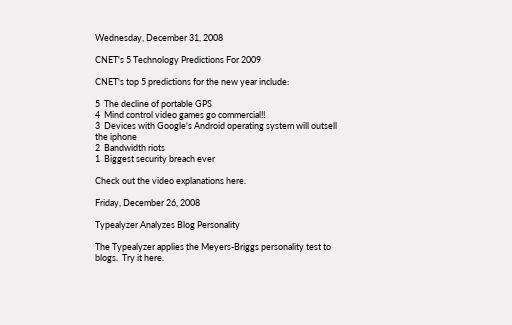Wednesday, December 31, 2008

CNET's 5 Technology Predictions For 2009

CNET's top 5 predictions for the new year include:

5  The decline of portable GPS
4  Mind control video games go commercial!!
3  Devices with Google's Android operating system will outsell the iphone
2  Bandwidth riots
1  Biggest security breach ever

Check out the video explanations here.

Friday, December 26, 2008

Typealyzer Analyzes Blog Personality

The Typealyzer applies the Meyers-Briggs personality test to blogs.  Try it here.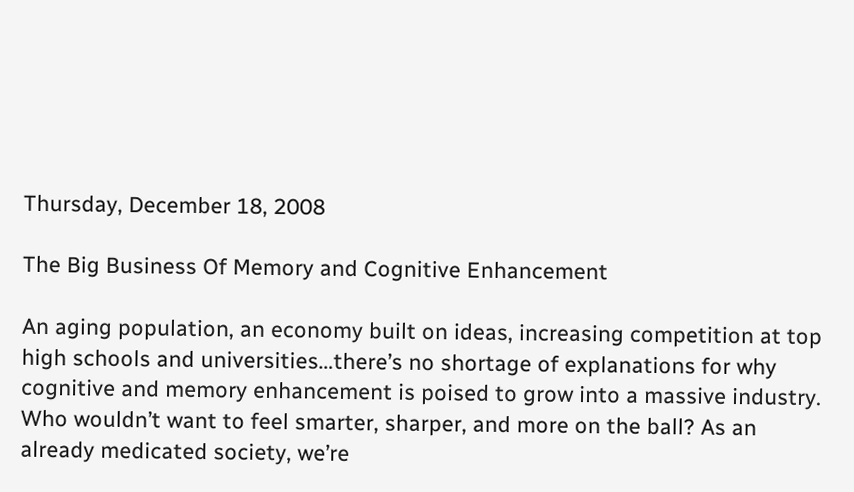Thursday, December 18, 2008

The Big Business Of Memory and Cognitive Enhancement

An aging population, an economy built on ideas, increasing competition at top high schools and universities…there’s no shortage of explanations for why cognitive and memory enhancement is poised to grow into a massive industry. Who wouldn’t want to feel smarter, sharper, and more on the ball? As an already medicated society, we’re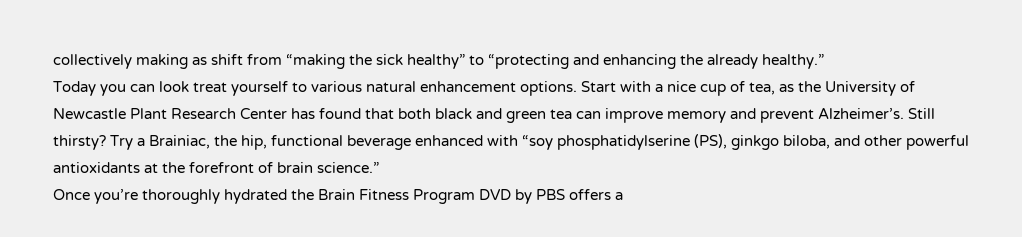collectively making as shift from “making the sick healthy” to “protecting and enhancing the already healthy.”
Today you can look treat yourself to various natural enhancement options. Start with a nice cup of tea, as the University of Newcastle Plant Research Center has found that both black and green tea can improve memory and prevent Alzheimer’s. Still thirsty? Try a Brainiac, the hip, functional beverage enhanced with “soy phosphatidylserine (PS), ginkgo biloba, and other powerful antioxidants at the forefront of brain science.”
Once you’re thoroughly hydrated the Brain Fitness Program DVD by PBS offers a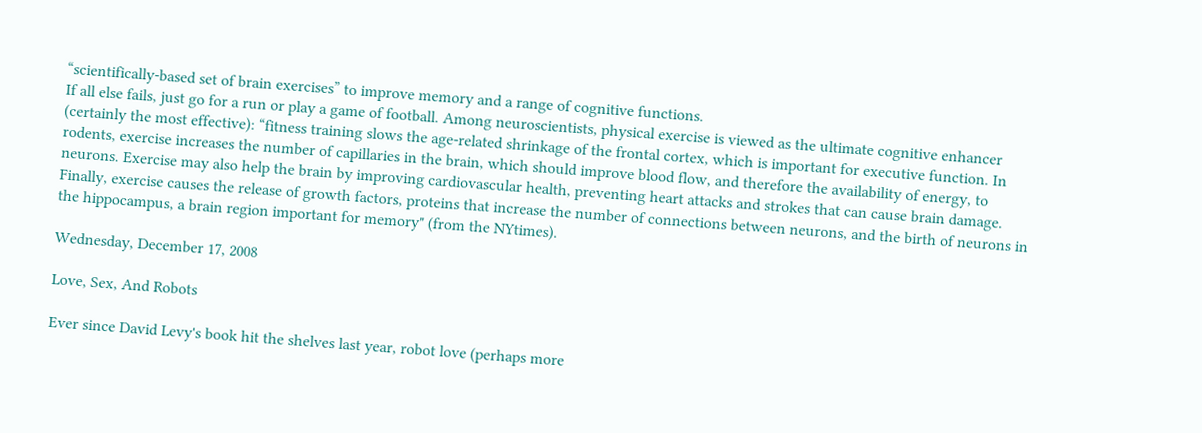“scientifically-based set of brain exercises” to improve memory and a range of cognitive functions.
If all else fails, just go for a run or play a game of football. Among neuroscientists, physical exercise is viewed as the ultimate cognitive enhancer (certainly the most effective): “fitness training slows the age-related shrinkage of the frontal cortex, which is important for executive function. In rodents, exercise increases the number of capillaries in the brain, which should improve blood flow, and therefore the availability of energy, to neurons. Exercise may also help the brain by improving cardiovascular health, preventing heart attacks and strokes that can cause brain damage. Finally, exercise causes the release of growth factors, proteins that increase the number of connections between neurons, and the birth of neurons in the hippocampus, a brain region important for memory" (from the NYtimes).

Wednesday, December 17, 2008

Love, Sex, And Robots

Ever since David Levy's book hit the shelves last year, robot love (perhaps more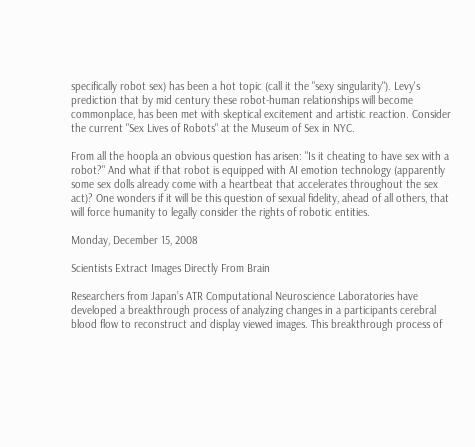specifically robot sex) has been a hot topic (call it the "sexy singularity"). Levy's prediction that by mid century these robot-human relationships will become commonplace, has been met with skeptical excitement and artistic reaction. Consider the current "Sex Lives of Robots" at the Museum of Sex in NYC.

From all the hoopla an obvious question has arisen: "Is it cheating to have sex with a robot?" And what if that robot is equipped with AI emotion technology (apparently some sex dolls already come with a heartbeat that accelerates throughout the sex act)? One wonders if it will be this question of sexual fidelity, ahead of all others, that will force humanity to legally consider the rights of robotic entities.

Monday, December 15, 2008

Scientists Extract Images Directly From Brain

Researchers from Japan’s ATR Computational Neuroscience Laboratories have developed a breakthrough process of analyzing changes in a participants cerebral blood flow to reconstruct and display viewed images. This breakthrough process of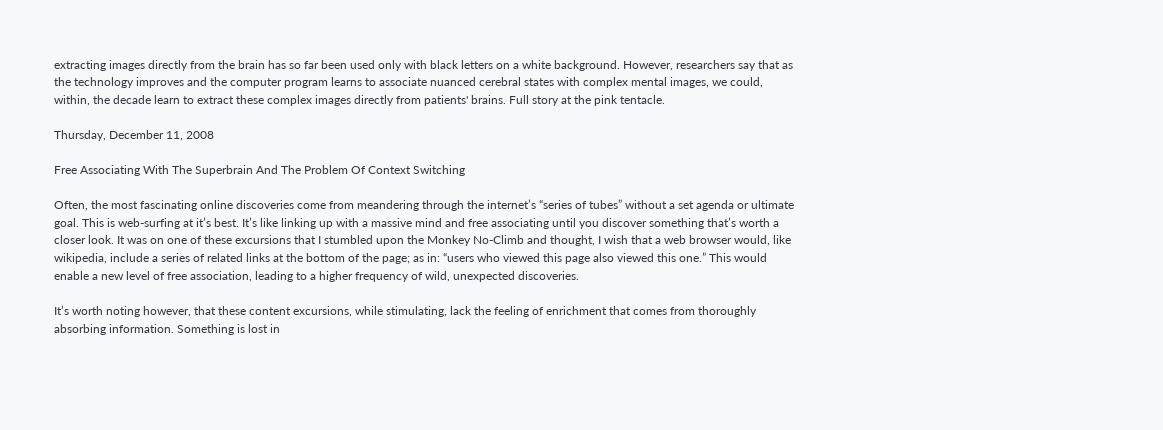extracting images directly from the brain has so far been used only with black letters on a white background. However, researchers say that as the technology improves and the computer program learns to associate nuanced cerebral states with complex mental images, we could, within, the decade learn to extract these complex images directly from patients' brains. Full story at the pink tentacle.

Thursday, December 11, 2008

Free Associating With The Superbrain And The Problem Of Context Switching

Often, the most fascinating online discoveries come from meandering through the internet’s “series of tubes” without a set agenda or ultimate goal. This is web-surfing at it’s best. It’s like linking up with a massive mind and free associating until you discover something that’s worth a closer look. It was on one of these excursions that I stumbled upon the Monkey No-Climb and thought, I wish that a web browser would, like wikipedia, include a series of related links at the bottom of the page; as in: “users who viewed this page also viewed this one.” This would enable a new level of free association, leading to a higher frequency of wild, unexpected discoveries.

It’s worth noting however, that these content excursions, while stimulating, lack the feeling of enrichment that comes from thoroughly absorbing information. Something is lost in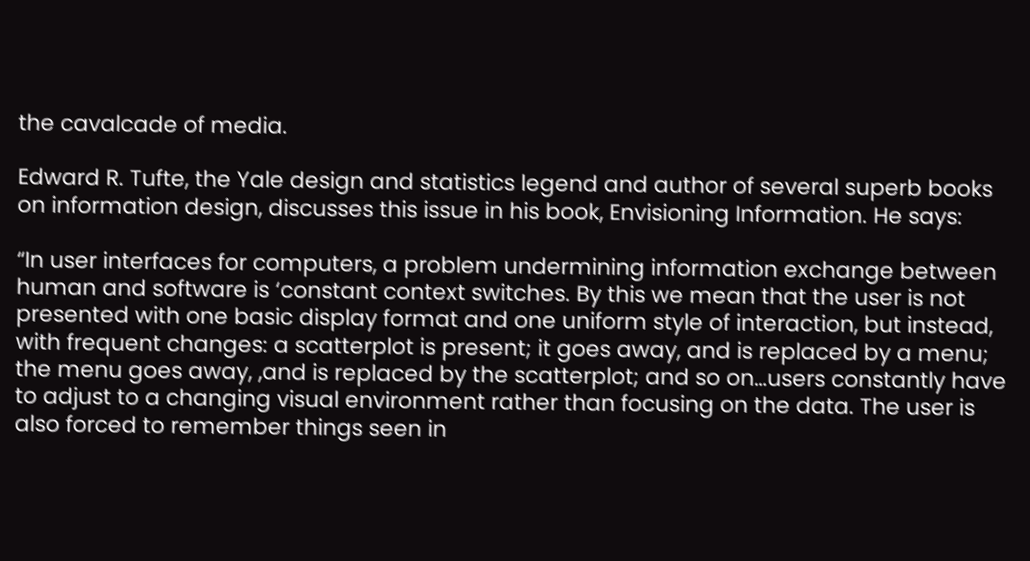the cavalcade of media.

Edward R. Tufte, the Yale design and statistics legend and author of several superb books on information design, discusses this issue in his book, Envisioning Information. He says:

“In user interfaces for computers, a problem undermining information exchange between human and software is ‘constant context switches. By this we mean that the user is not presented with one basic display format and one uniform style of interaction, but instead, with frequent changes: a scatterplot is present; it goes away, and is replaced by a menu; the menu goes away, ,and is replaced by the scatterplot; and so on…users constantly have to adjust to a changing visual environment rather than focusing on the data. The user is also forced to remember things seen in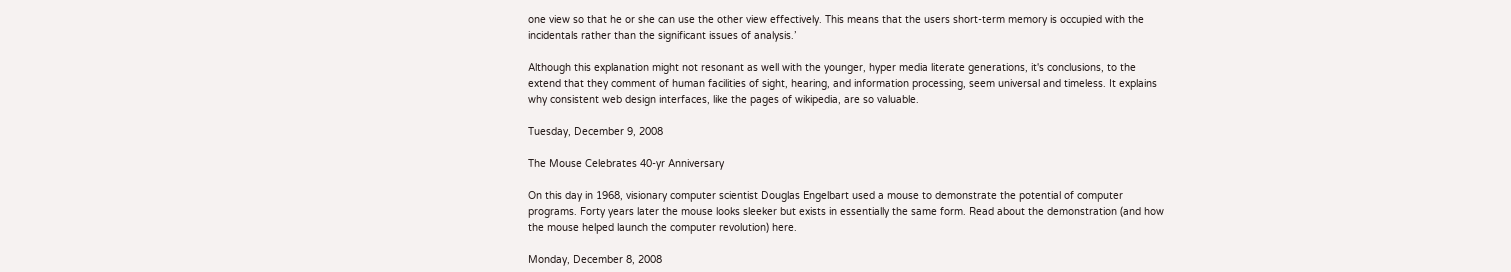one view so that he or she can use the other view effectively. This means that the users short-term memory is occupied with the incidentals rather than the significant issues of analysis.’

Although this explanation might not resonant as well with the younger, hyper media literate generations, it's conclusions, to the extend that they comment of human facilities of sight, hearing, and information processing, seem universal and timeless. It explains why consistent web design interfaces, like the pages of wikipedia, are so valuable.

Tuesday, December 9, 2008

The Mouse Celebrates 40-yr Anniversary

On this day in 1968, visionary computer scientist Douglas Engelbart used a mouse to demonstrate the potential of computer programs. Forty years later the mouse looks sleeker but exists in essentially the same form. Read about the demonstration (and how the mouse helped launch the computer revolution) here.

Monday, December 8, 2008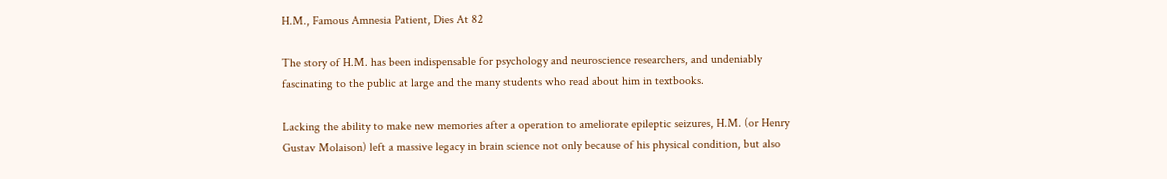H.M., Famous Amnesia Patient, Dies At 82

The story of H.M. has been indispensable for psychology and neuroscience researchers, and undeniably fascinating to the public at large and the many students who read about him in textbooks.

Lacking the ability to make new memories after a operation to ameliorate epileptic seizures, H.M. (or Henry Gustav Molaison) left a massive legacy in brain science not only because of his physical condition, but also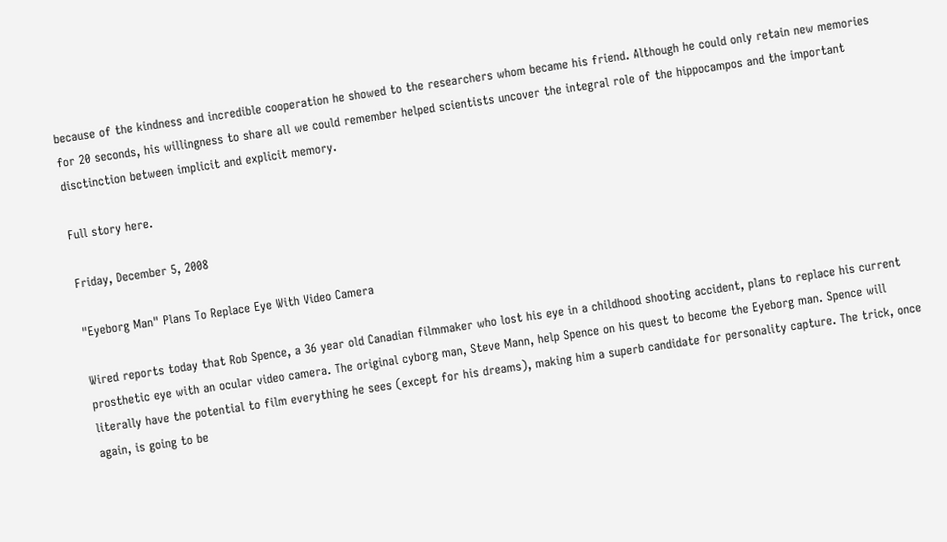because of the kindness and incredible cooperation he showed to the researchers whom became his friend. Although he could only retain new memories for 20 seconds, his willingness to share all we could remember helped scientists uncover the integral role of the hippocampos and the important disctinction between implicit and explicit memory.

Full story here.

Friday, December 5, 2008

"Eyeborg Man" Plans To Replace Eye With Video Camera

Wired reports today that Rob Spence, a 36 year old Canadian filmmaker who lost his eye in a childhood shooting accident, plans to replace his current prosthetic eye with an ocular video camera. The original cyborg man, Steve Mann, help Spence on his quest to become the Eyeborg man. Spence will literally have the potential to film everything he sees (except for his dreams), making him a superb candidate for personality capture. The trick, once again, is going to be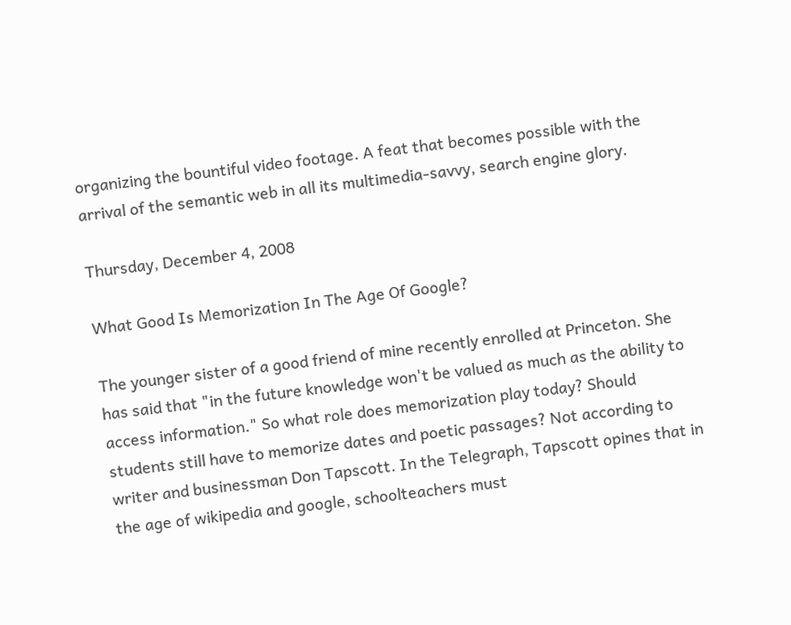organizing the bountiful video footage. A feat that becomes possible with the arrival of the semantic web in all its multimedia-savvy, search engine glory.

Thursday, December 4, 2008

What Good Is Memorization In The Age Of Google?

The younger sister of a good friend of mine recently enrolled at Princeton. She has said that "in the future knowledge won't be valued as much as the ability to access information." So what role does memorization play today? Should students still have to memorize dates and poetic passages? Not according to writer and businessman Don Tapscott. In the Telegraph, Tapscott opines that in the age of wikipedia and google, schoolteachers must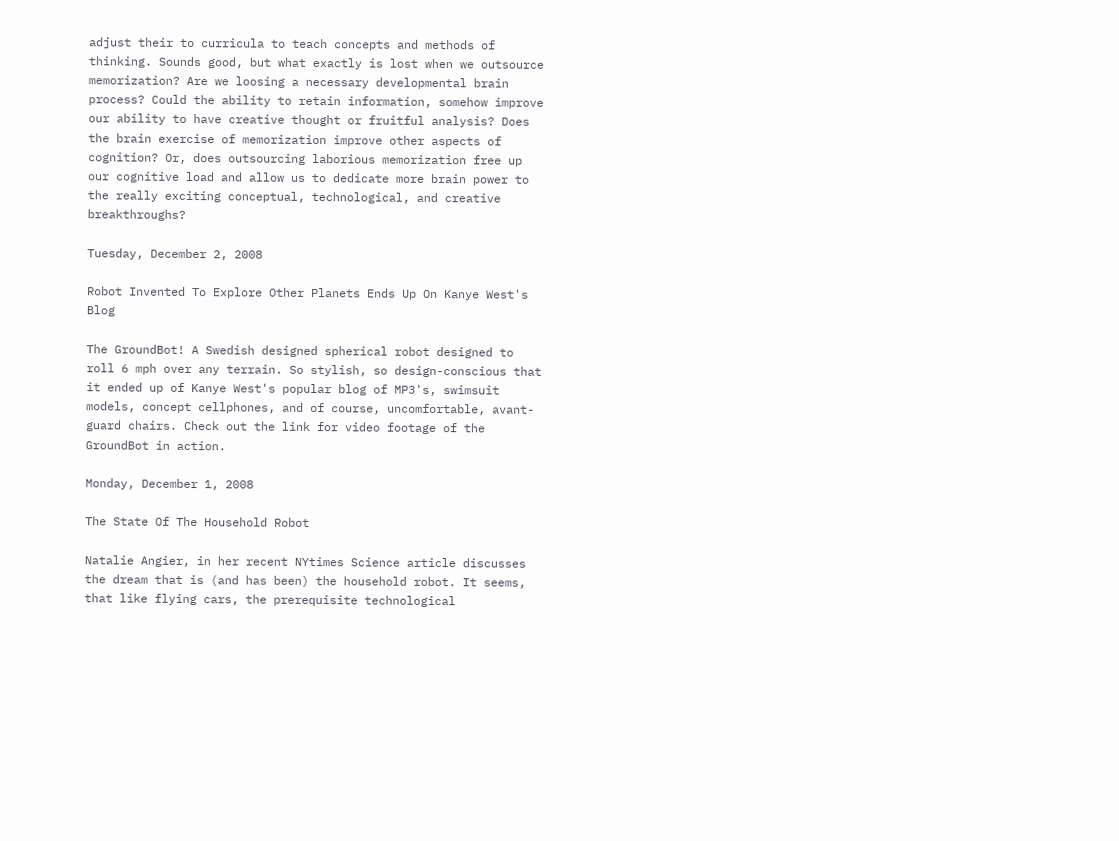adjust their to curricula to teach concepts and methods of thinking. Sounds good, but what exactly is lost when we outsource memorization? Are we loosing a necessary developmental brain process? Could the ability to retain information, somehow improve our ability to have creative thought or fruitful analysis? Does the brain exercise of memorization improve other aspects of cognition? Or, does outsourcing laborious memorization free up our cognitive load and allow us to dedicate more brain power to the really exciting conceptual, technological, and creative breakthroughs?

Tuesday, December 2, 2008

Robot Invented To Explore Other Planets Ends Up On Kanye West's Blog

The GroundBot! A Swedish designed spherical robot designed to roll 6 mph over any terrain. So stylish, so design-conscious that it ended up of Kanye West's popular blog of MP3's, swimsuit models, concept cellphones, and of course, uncomfortable, avant-guard chairs. Check out the link for video footage of the GroundBot in action.

Monday, December 1, 2008

The State Of The Household Robot

Natalie Angier, in her recent NYtimes Science article discusses the dream that is (and has been) the household robot. It seems, that like flying cars, the prerequisite technological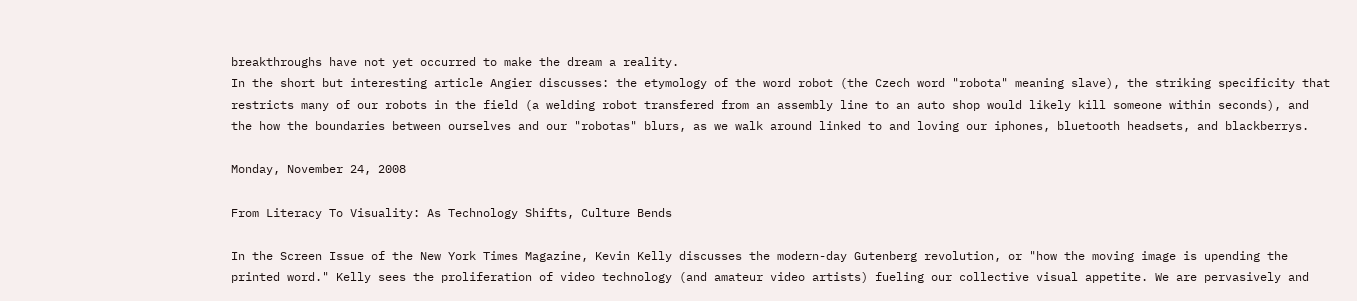breakthroughs have not yet occurred to make the dream a reality.
In the short but interesting article Angier discusses: the etymology of the word robot (the Czech word "robota" meaning slave), the striking specificity that restricts many of our robots in the field (a welding robot transfered from an assembly line to an auto shop would likely kill someone within seconds), and the how the boundaries between ourselves and our "robotas" blurs, as we walk around linked to and loving our iphones, bluetooth headsets, and blackberrys.

Monday, November 24, 2008

From Literacy To Visuality: As Technology Shifts, Culture Bends

In the Screen Issue of the New York Times Magazine, Kevin Kelly discusses the modern-day Gutenberg revolution, or "how the moving image is upending the printed word." Kelly sees the proliferation of video technology (and amateur video artists) fueling our collective visual appetite. We are pervasively and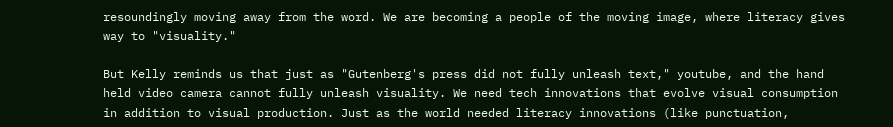resoundingly moving away from the word. We are becoming a people of the moving image, where literacy gives way to "visuality."

But Kelly reminds us that just as "Gutenberg's press did not fully unleash text," youtube, and the hand held video camera cannot fully unleash visuality. We need tech innovations that evolve visual consumption in addition to visual production. Just as the world needed literacy innovations (like punctuation,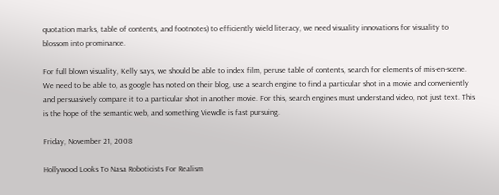quotation marks, table of contents, and footnotes) to efficiently wield literacy, we need visuality innovations for visuality to blossom into prominance.

For full blown visuality, Kelly says, we should be able to index film, peruse table of contents, search for elements of mis-en-scene. We need to be able to, as google has noted on their blog, use a search engine to find a particular shot in a movie and conveniently and persuasively compare it to a particular shot in another movie. For this, search engines must understand video, not just text. This is the hope of the semantic web, and something Viewdle is fast pursuing.

Friday, November 21, 2008

Hollywood Looks To Nasa Roboticists For Realism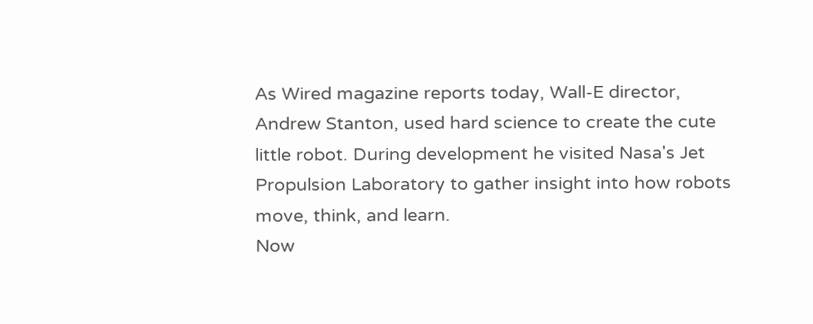As Wired magazine reports today, Wall-E director, Andrew Stanton, used hard science to create the cute little robot. During development he visited Nasa's Jet Propulsion Laboratory to gather insight into how robots move, think, and learn.
Now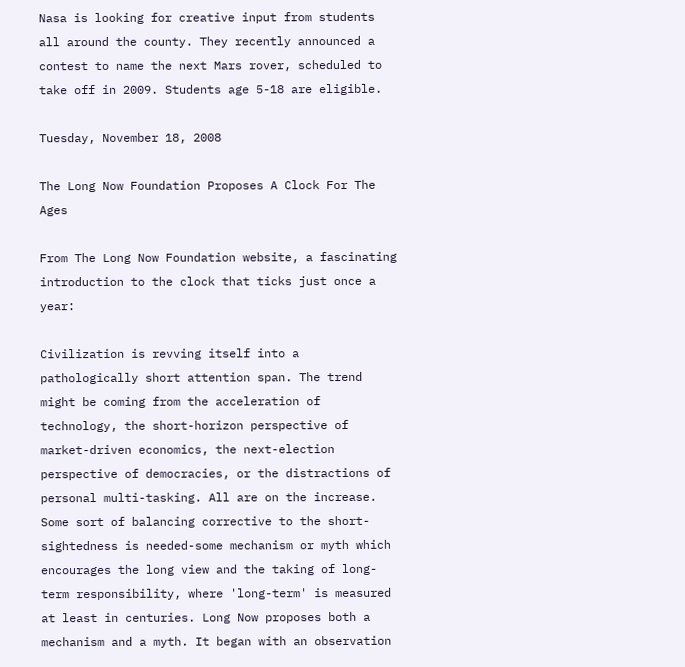Nasa is looking for creative input from students all around the county. They recently announced a contest to name the next Mars rover, scheduled to take off in 2009. Students age 5-18 are eligible.

Tuesday, November 18, 2008

The Long Now Foundation Proposes A Clock For The Ages

From The Long Now Foundation website, a fascinating introduction to the clock that ticks just once a year:

Civilization is revving itself into a pathologically short attention span. The trend might be coming from the acceleration of technology, the short-horizon perspective of market-driven economics, the next-election perspective of democracies, or the distractions of personal multi-tasking. All are on the increase. Some sort of balancing corrective to the short-sightedness is needed-some mechanism or myth which encourages the long view and the taking of long-term responsibility, where 'long-term' is measured at least in centuries. Long Now proposes both a mechanism and a myth. It began with an observation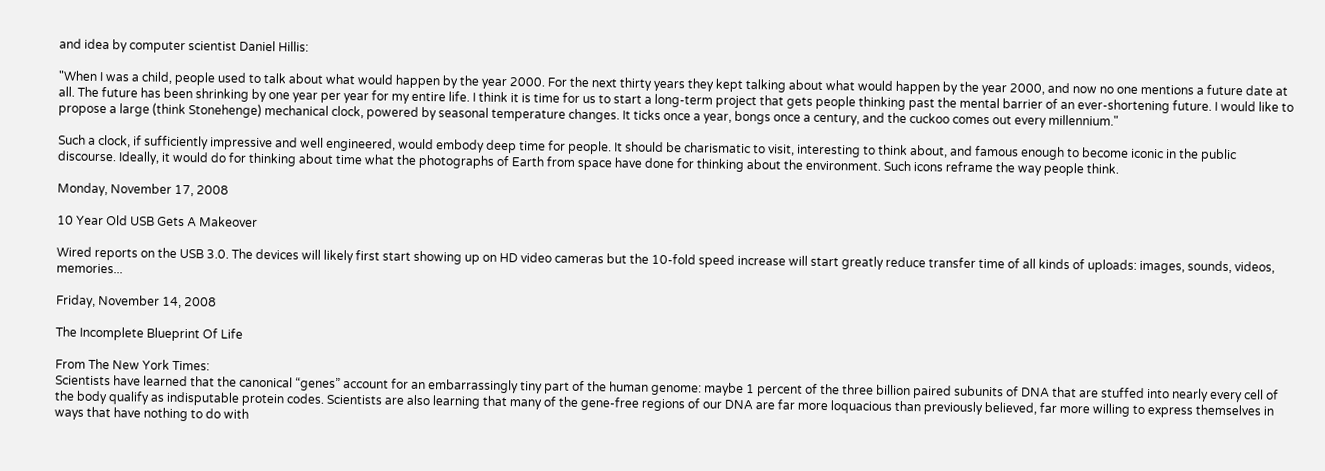and idea by computer scientist Daniel Hillis:

"When I was a child, people used to talk about what would happen by the year 2000. For the next thirty years they kept talking about what would happen by the year 2000, and now no one mentions a future date at all. The future has been shrinking by one year per year for my entire life. I think it is time for us to start a long-term project that gets people thinking past the mental barrier of an ever-shortening future. I would like to propose a large (think Stonehenge) mechanical clock, powered by seasonal temperature changes. It ticks once a year, bongs once a century, and the cuckoo comes out every millennium."

Such a clock, if sufficiently impressive and well engineered, would embody deep time for people. It should be charismatic to visit, interesting to think about, and famous enough to become iconic in the public discourse. Ideally, it would do for thinking about time what the photographs of Earth from space have done for thinking about the environment. Such icons reframe the way people think.

Monday, November 17, 2008

10 Year Old USB Gets A Makeover

Wired reports on the USB 3.0. The devices will likely first start showing up on HD video cameras but the 10-fold speed increase will start greatly reduce transfer time of all kinds of uploads: images, sounds, videos, memories...

Friday, November 14, 2008

The Incomplete Blueprint Of Life

From The New York Times:
Scientists have learned that the canonical “genes” account for an embarrassingly tiny part of the human genome: maybe 1 percent of the three billion paired subunits of DNA that are stuffed into nearly every cell of the body qualify as indisputable protein codes. Scientists are also learning that many of the gene-free regions of our DNA are far more loquacious than previously believed, far more willing to express themselves in ways that have nothing to do with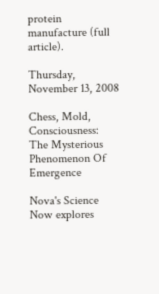protein manufacture (full article).

Thursday, November 13, 2008

Chess, Mold, Consciousness: The Mysterious Phenomenon Of Emergence

Nova's Science Now explores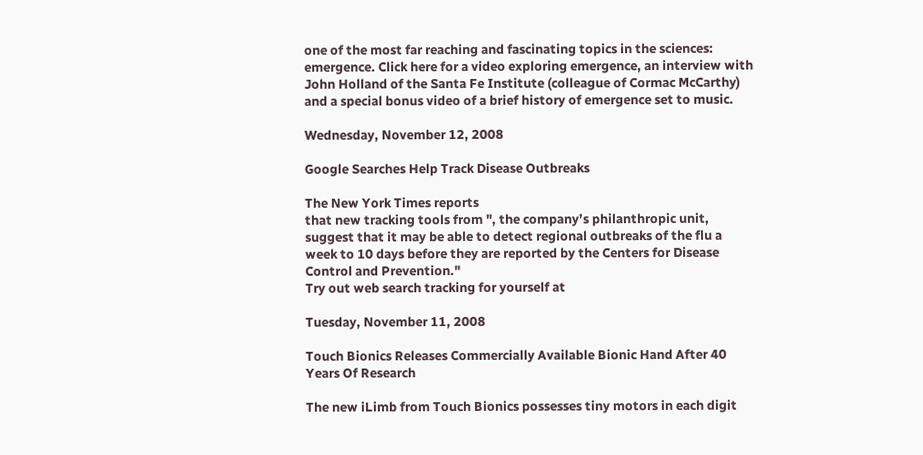one of the most far reaching and fascinating topics in the sciences: emergence. Click here for a video exploring emergence, an interview with John Holland of the Santa Fe Institute (colleague of Cormac McCarthy) and a special bonus video of a brief history of emergence set to music.

Wednesday, November 12, 2008

Google Searches Help Track Disease Outbreaks

The New York Times reports
that new tracking tools from ", the company’s philanthropic unit, suggest that it may be able to detect regional outbreaks of the flu a week to 10 days before they are reported by the Centers for Disease Control and Prevention."
Try out web search tracking for yourself at

Tuesday, November 11, 2008

Touch Bionics Releases Commercially Available Bionic Hand After 40 Years Of Research

The new iLimb from Touch Bionics possesses tiny motors in each digit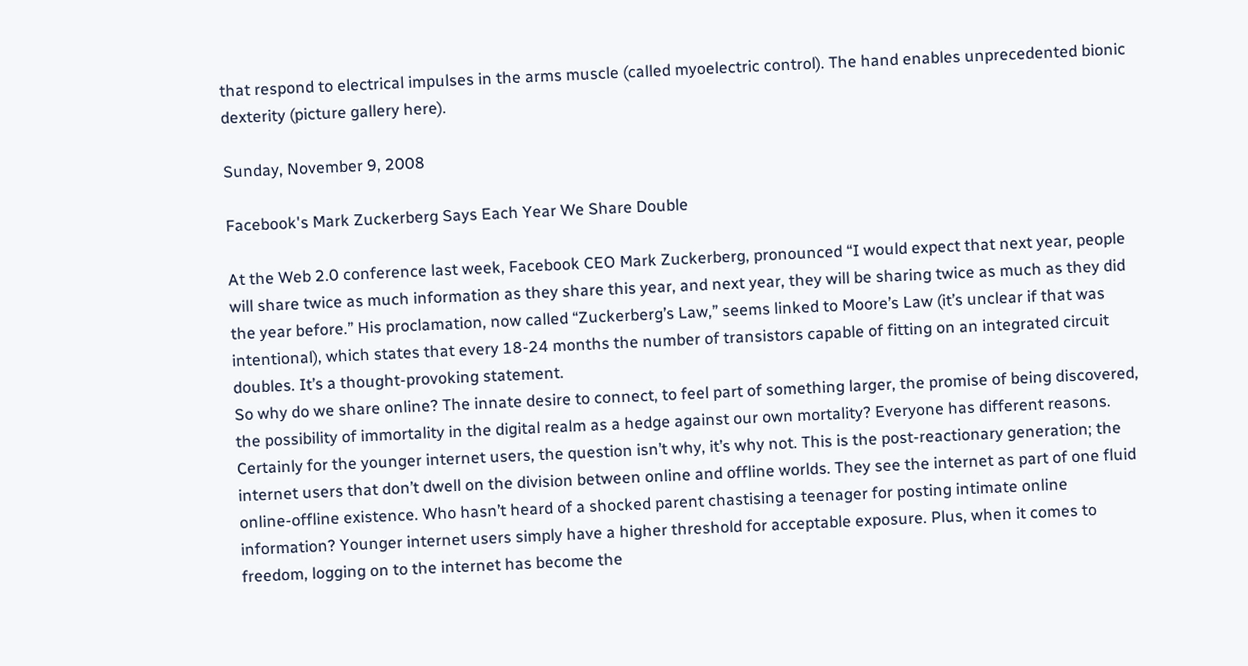that respond to electrical impulses in the arms muscle (called myoelectric control). The hand enables unprecedented bionic dexterity (picture gallery here).

Sunday, November 9, 2008

Facebook's Mark Zuckerberg Says Each Year We Share Double

At the Web 2.0 conference last week, Facebook CEO Mark Zuckerberg, pronounced “I would expect that next year, people will share twice as much information as they share this year, and next year, they will be sharing twice as much as they did the year before.” His proclamation, now called “Zuckerberg’s Law,” seems linked to Moore’s Law (it’s unclear if that was intentional), which states that every 18-24 months the number of transistors capable of fitting on an integrated circuit doubles. It’s a thought-provoking statement.
So why do we share online? The innate desire to connect, to feel part of something larger, the promise of being discovered, the possibility of immortality in the digital realm as a hedge against our own mortality? Everyone has different reasons. Certainly for the younger internet users, the question isn’t why, it’s why not. This is the post-reactionary generation; the internet users that don’t dwell on the division between online and offline worlds. They see the internet as part of one fluid online-offline existence. Who hasn’t heard of a shocked parent chastising a teenager for posting intimate online information? Younger internet users simply have a higher threshold for acceptable exposure. Plus, when it comes to freedom, logging on to the internet has become the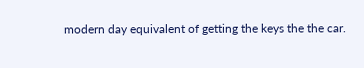modern day equivalent of getting the keys the the car.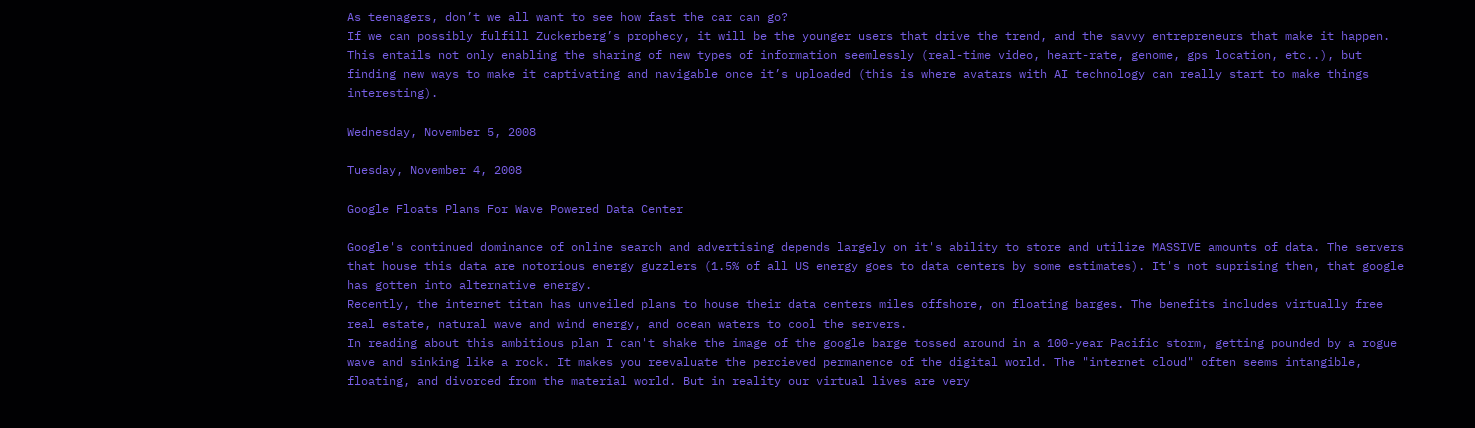As teenagers, don’t we all want to see how fast the car can go?
If we can possibly fulfill Zuckerberg’s prophecy, it will be the younger users that drive the trend, and the savvy entrepreneurs that make it happen. This entails not only enabling the sharing of new types of information seemlessly (real-time video, heart-rate, genome, gps location, etc..), but finding new ways to make it captivating and navigable once it’s uploaded (this is where avatars with AI technology can really start to make things interesting).

Wednesday, November 5, 2008

Tuesday, November 4, 2008

Google Floats Plans For Wave Powered Data Center

Google's continued dominance of online search and advertising depends largely on it's ability to store and utilize MASSIVE amounts of data. The servers that house this data are notorious energy guzzlers (1.5% of all US energy goes to data centers by some estimates). It's not suprising then, that google has gotten into alternative energy.
Recently, the internet titan has unveiled plans to house their data centers miles offshore, on floating barges. The benefits includes virtually free real estate, natural wave and wind energy, and ocean waters to cool the servers.
In reading about this ambitious plan I can't shake the image of the google barge tossed around in a 100-year Pacific storm, getting pounded by a rogue wave and sinking like a rock. It makes you reevaluate the percieved permanence of the digital world. The "internet cloud" often seems intangible, floating, and divorced from the material world. But in reality our virtual lives are very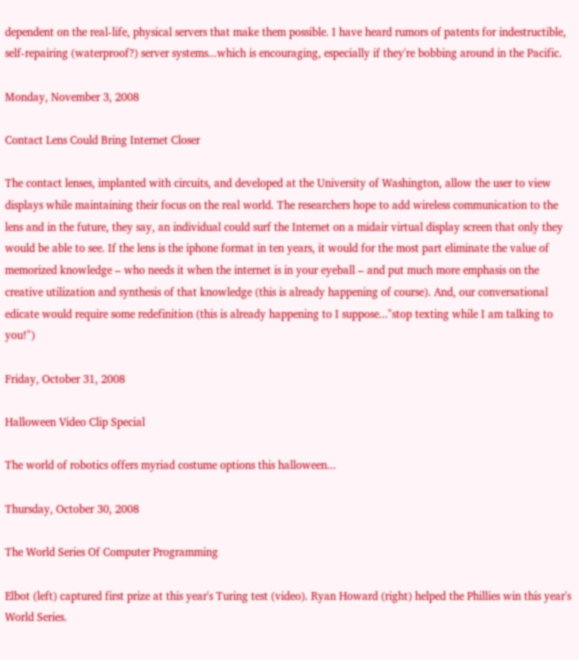dependent on the real-life, physical servers that make them possible. I have heard rumors of patents for indestructible, self-repairing (waterproof?) server systems...which is encouraging, especially if they're bobbing around in the Pacific.

Monday, November 3, 2008

Contact Lens Could Bring Internet Closer

The contact lenses, implanted with circuits, and developed at the University of Washington, allow the user to view displays while maintaining their focus on the real world. The researchers hope to add wireless communication to the lens and in the future, they say, an individual could surf the Internet on a midair virtual display screen that only they would be able to see. If the lens is the iphone format in ten years, it would for the most part eliminate the value of memorized knowledge – who needs it when the internet is in your eyeball – and put much more emphasis on the creative utilization and synthesis of that knowledge (this is already happening of course). And, our conversational edicate would require some redefinition (this is already happening to I suppose..."stop texting while I am talking to you!")

Friday, October 31, 2008

Halloween Video Clip Special

The world of robotics offers myriad costume options this halloween...

Thursday, October 30, 2008

The World Series Of Computer Programming

Elbot (left) captured first prize at this year's Turing test (video). Ryan Howard (right) helped the Phillies win this year's World Series.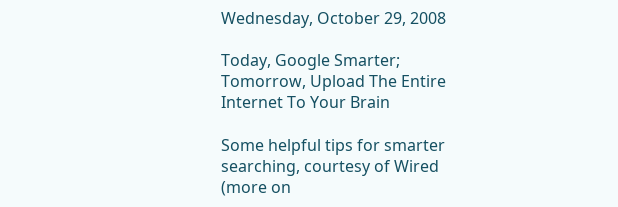Wednesday, October 29, 2008

Today, Google Smarter; Tomorrow, Upload The Entire Internet To Your Brain

Some helpful tips for smarter searching, courtesy of Wired (more on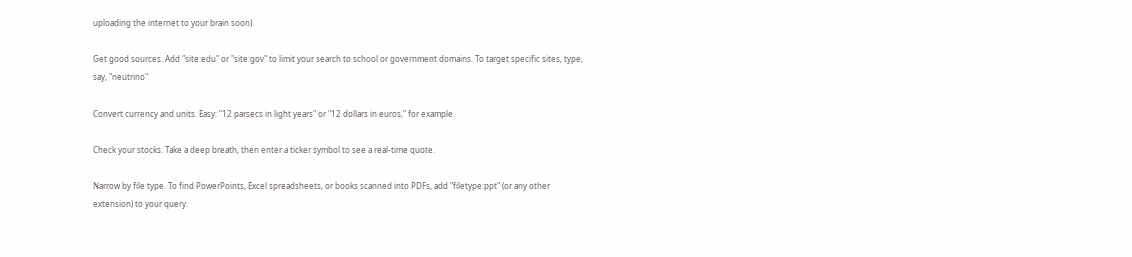uploading the internet to your brain soon).

Get good sources. Add "site:edu" or "site:gov" to limit your search to school or government domains. To target specific sites, type, say, "neutrino"

Convert currency and units. Easy: "12 parsecs in light years" or "12 dollars in euros," for example.

Check your stocks. Take a deep breath, then enter a ticker symbol to see a real-time quote.

Narrow by file type. To find PowerPoints, Excel spreadsheets, or books scanned into PDFs, add "filetype:ppt" (or any other extension) to your query.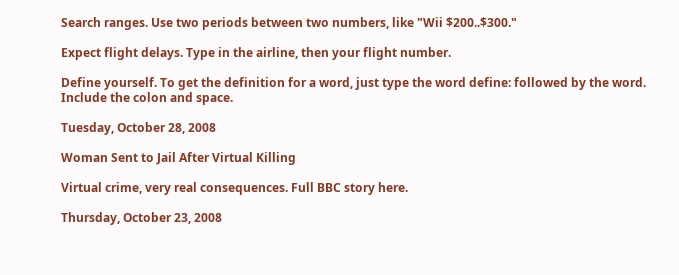Search ranges. Use two periods between two numbers, like "Wii $200..$300."

Expect flight delays. Type in the airline, then your flight number.

Define yourself. To get the definition for a word, just type the word define: followed by the word. Include the colon and space.

Tuesday, October 28, 2008

Woman Sent to Jail After Virtual Killing

Virtual crime, very real consequences. Full BBC story here.

Thursday, October 23, 2008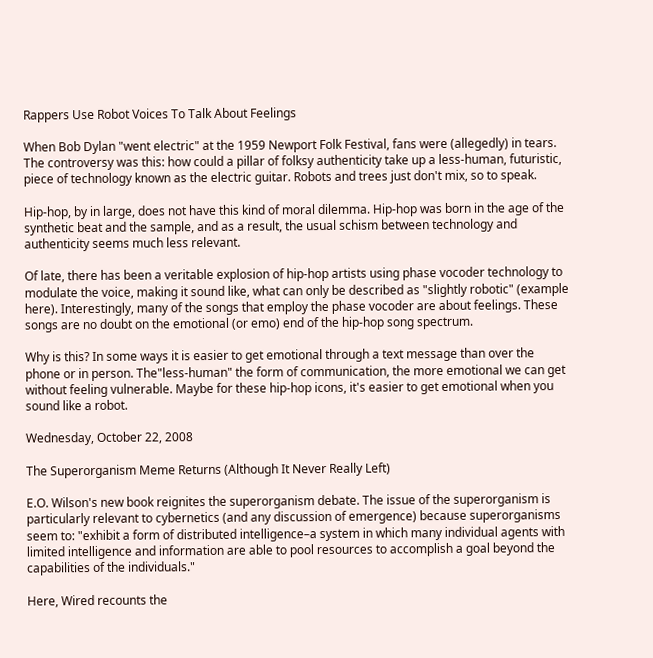Rappers Use Robot Voices To Talk About Feelings

When Bob Dylan "went electric" at the 1959 Newport Folk Festival, fans were (allegedly) in tears. The controversy was this: how could a pillar of folksy authenticity take up a less-human, futuristic, piece of technology known as the electric guitar. Robots and trees just don't mix, so to speak.

Hip-hop, by in large, does not have this kind of moral dilemma. Hip-hop was born in the age of the synthetic beat and the sample, and as a result, the usual schism between technology and authenticity seems much less relevant.

Of late, there has been a veritable explosion of hip-hop artists using phase vocoder technology to modulate the voice, making it sound like, what can only be described as "slightly robotic" (example here). Interestingly, many of the songs that employ the phase vocoder are about feelings. These songs are no doubt on the emotional (or emo) end of the hip-hop song spectrum.

Why is this? In some ways it is easier to get emotional through a text message than over the phone or in person. The"less-human" the form of communication, the more emotional we can get without feeling vulnerable. Maybe for these hip-hop icons, it's easier to get emotional when you sound like a robot.

Wednesday, October 22, 2008

The Superorganism Meme Returns (Although It Never Really Left)

E.O. Wilson's new book reignites the superorganism debate. The issue of the superorganism is particularly relevant to cybernetics (and any discussion of emergence) because superorganisms seem to: "exhibit a form of distributed intelligence–a system in which many individual agents with limited intelligence and information are able to pool resources to accomplish a goal beyond the capabilities of the individuals."

Here, Wired recounts the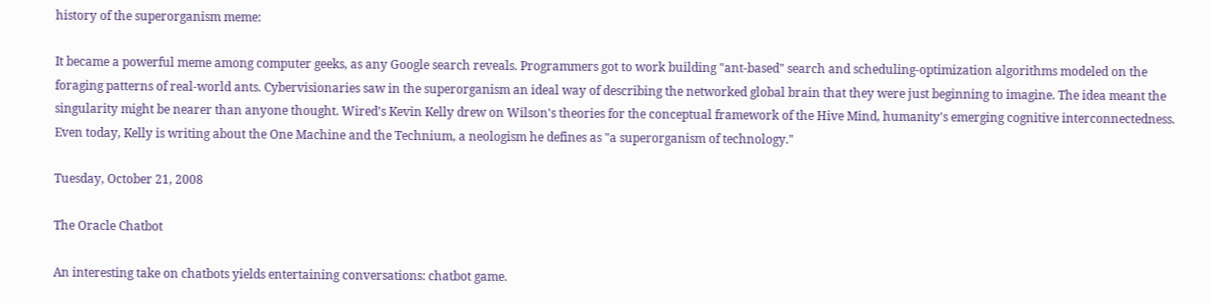history of the superorganism meme:

It became a powerful meme among computer geeks, as any Google search reveals. Programmers got to work building "ant-based" search and scheduling-optimization algorithms modeled on the foraging patterns of real-world ants. Cybervisionaries saw in the superorganism an ideal way of describing the networked global brain that they were just beginning to imagine. The idea meant the singularity might be nearer than anyone thought. Wired's Kevin Kelly drew on Wilson's theories for the conceptual framework of the Hive Mind, humanity's emerging cognitive interconnectedness. Even today, Kelly is writing about the One Machine and the Technium, a neologism he defines as "a superorganism of technology."

Tuesday, October 21, 2008

The Oracle Chatbot

An interesting take on chatbots yields entertaining conversations: chatbot game.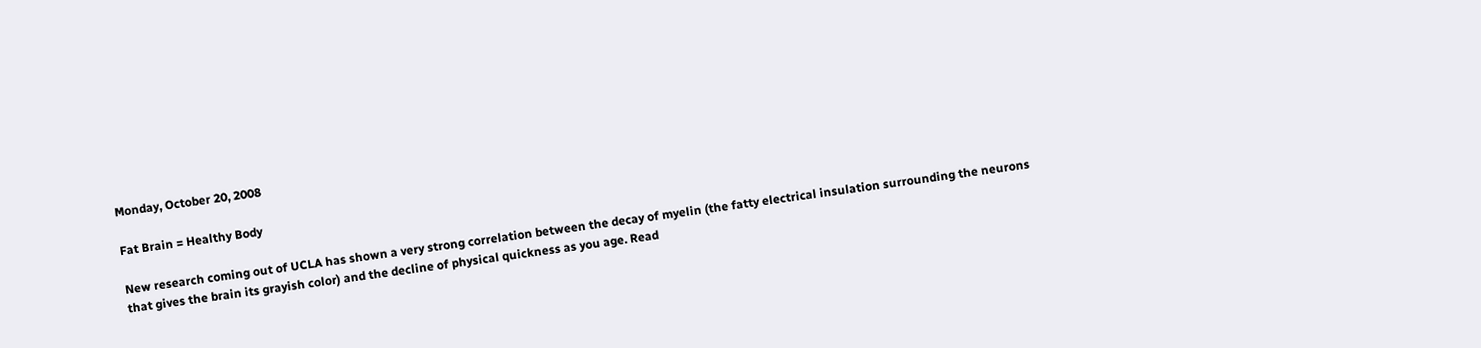Monday, October 20, 2008

Fat Brain = Healthy Body

New research coming out of UCLA has shown a very strong correlation between the decay of myelin (the fatty electrical insulation surrounding the neurons that gives the brain its grayish color) and the decline of physical quickness as you age. Read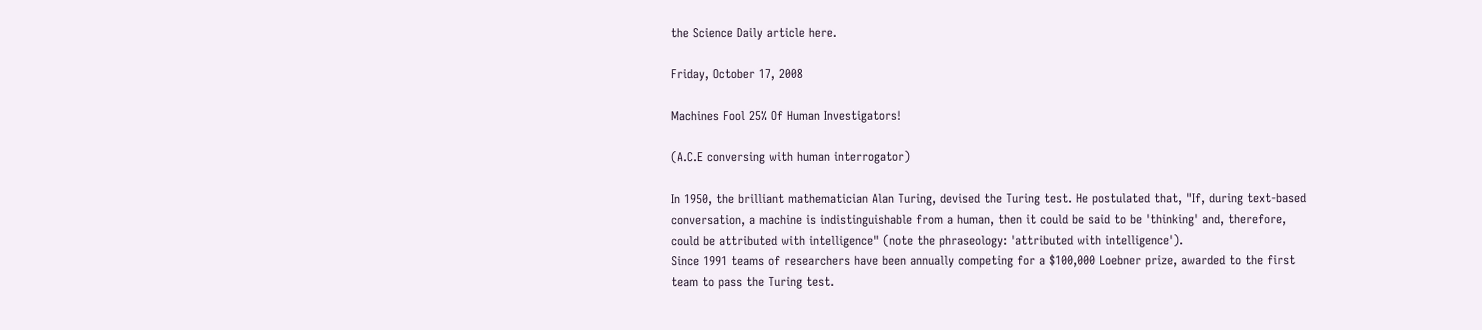the Science Daily article here.

Friday, October 17, 2008

Machines Fool 25% Of Human Investigators!

(A.C.E conversing with human interrogator)

In 1950, the brilliant mathematician Alan Turing, devised the Turing test. He postulated that, "If, during text-based conversation, a machine is indistinguishable from a human, then it could be said to be 'thinking' and, therefore, could be attributed with intelligence" (note the phraseology: 'attributed with intelligence').
Since 1991 teams of researchers have been annually competing for a $100,000 Loebner prize, awarded to the first team to pass the Turing test.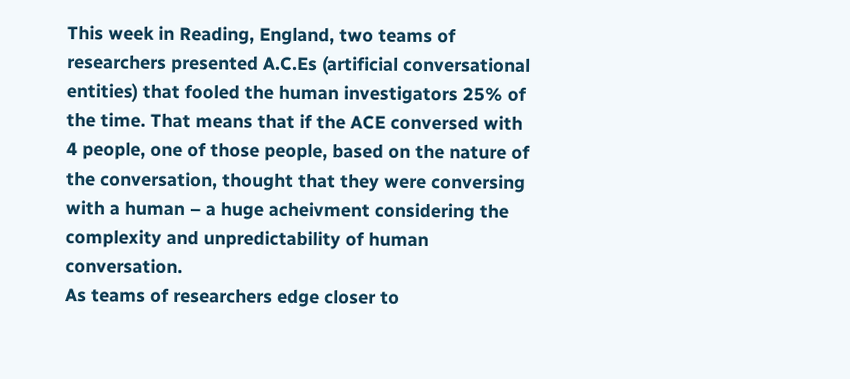This week in Reading, England, two teams of researchers presented A.C.Es (artificial conversational entities) that fooled the human investigators 25% of the time. That means that if the ACE conversed with 4 people, one of those people, based on the nature of the conversation, thought that they were conversing with a human – a huge acheivment considering the complexity and unpredictability of human conversation.
As teams of researchers edge closer to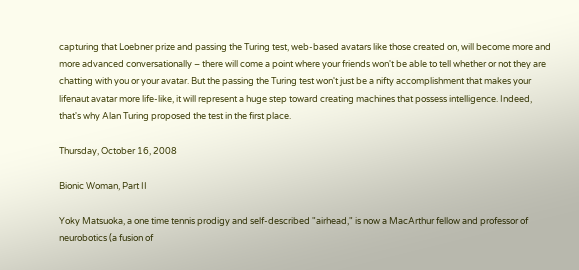capturing that Loebner prize and passing the Turing test, web-based avatars like those created on, will become more and more advanced conversationally – there will come a point where your friends won't be able to tell whether or not they are chatting with you or your avatar. But the passing the Turing test won't just be a nifty accomplishment that makes your lifenaut avatar more life-like, it will represent a huge step toward creating machines that possess intelligence. Indeed, that's why Alan Turing proposed the test in the first place.

Thursday, October 16, 2008

Bionic Woman, Part II

Yoky Matsuoka, a one time tennis prodigy and self-described "airhead," is now a MacArthur fellow and professor of neurobotics (a fusion of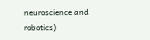neuroscience and robotics)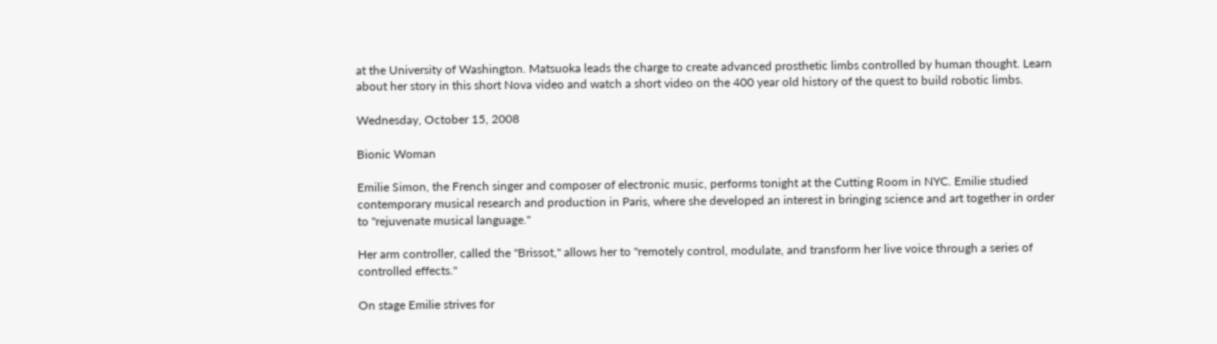at the University of Washington. Matsuoka leads the charge to create advanced prosthetic limbs controlled by human thought. Learn about her story in this short Nova video and watch a short video on the 400 year old history of the quest to build robotic limbs.

Wednesday, October 15, 2008

Bionic Woman

Emilie Simon, the French singer and composer of electronic music, performs tonight at the Cutting Room in NYC. Emilie studied contemporary musical research and production in Paris, where she developed an interest in bringing science and art together in order to "rejuvenate musical language."

Her arm controller, called the "Brissot," allows her to "remotely control, modulate, and transform her live voice through a series of controlled effects."

On stage Emilie strives for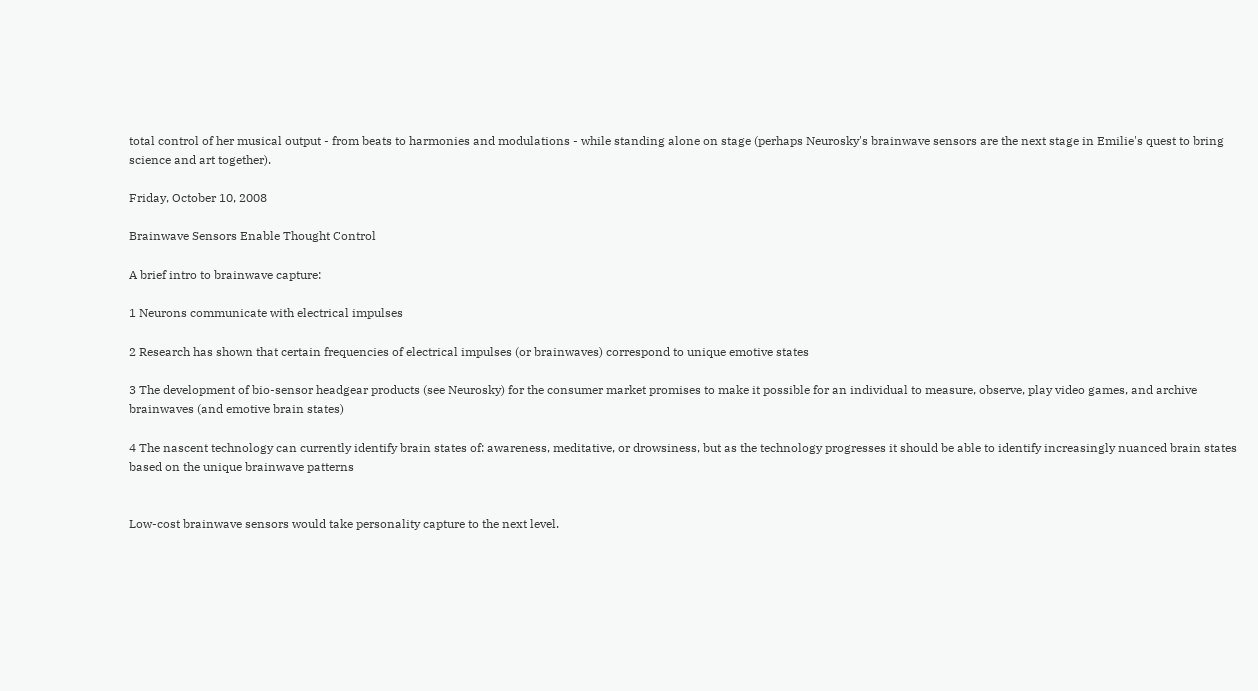total control of her musical output - from beats to harmonies and modulations - while standing alone on stage (perhaps Neurosky's brainwave sensors are the next stage in Emilie's quest to bring science and art together).

Friday, October 10, 2008

Brainwave Sensors Enable Thought Control

A brief intro to brainwave capture:

1 Neurons communicate with electrical impulses

2 Research has shown that certain frequencies of electrical impulses (or brainwaves) correspond to unique emotive states

3 The development of bio-sensor headgear products (see Neurosky) for the consumer market promises to make it possible for an individual to measure, observe, play video games, and archive brainwaves (and emotive brain states)

4 The nascent technology can currently identify brain states of: awareness, meditative, or drowsiness, but as the technology progresses it should be able to identify increasingly nuanced brain states based on the unique brainwave patterns


Low-cost brainwave sensors would take personality capture to the next level.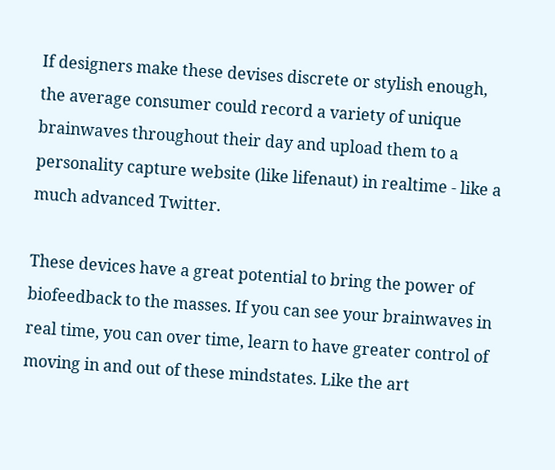If designers make these devises discrete or stylish enough, the average consumer could record a variety of unique brainwaves throughout their day and upload them to a personality capture website (like lifenaut) in realtime - like a much advanced Twitter.

These devices have a great potential to bring the power of biofeedback to the masses. If you can see your brainwaves in real time, you can over time, learn to have greater control of moving in and out of these mindstates. Like the art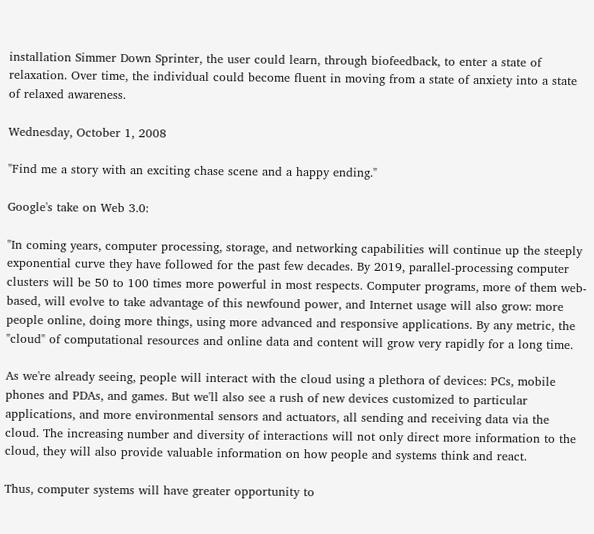installation Simmer Down Sprinter, the user could learn, through biofeedback, to enter a state of relaxation. Over time, the individual could become fluent in moving from a state of anxiety into a state of relaxed awareness.

Wednesday, October 1, 2008

"Find me a story with an exciting chase scene and a happy ending."

Google's take on Web 3.0:

"In coming years, computer processing, storage, and networking capabilities will continue up the steeply exponential curve they have followed for the past few decades. By 2019, parallel-processing computer clusters will be 50 to 100 times more powerful in most respects. Computer programs, more of them web-based, will evolve to take advantage of this newfound power, and Internet usage will also grow: more people online, doing more things, using more advanced and responsive applications. By any metric, the "cloud" of computational resources and online data and content will grow very rapidly for a long time.

As we're already seeing, people will interact with the cloud using a plethora of devices: PCs, mobile phones and PDAs, and games. But we'll also see a rush of new devices customized to particular applications, and more environmental sensors and actuators, all sending and receiving data via the cloud. The increasing number and diversity of interactions will not only direct more information to the cloud, they will also provide valuable information on how people and systems think and react.

Thus, computer systems will have greater opportunity to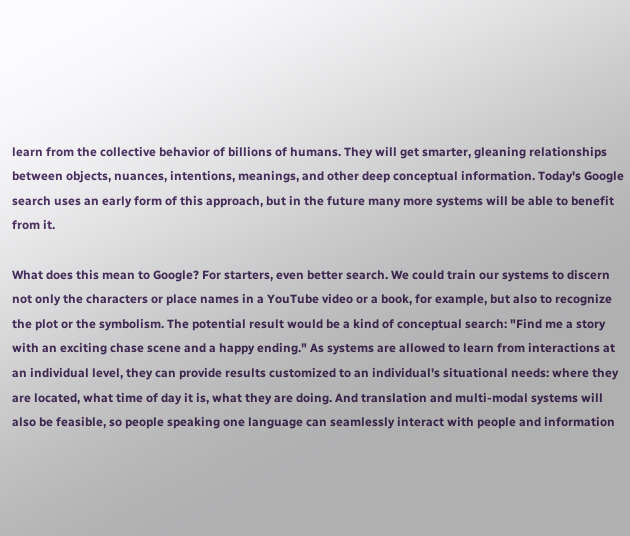learn from the collective behavior of billions of humans. They will get smarter, gleaning relationships between objects, nuances, intentions, meanings, and other deep conceptual information. Today's Google search uses an early form of this approach, but in the future many more systems will be able to benefit from it.

What does this mean to Google? For starters, even better search. We could train our systems to discern not only the characters or place names in a YouTube video or a book, for example, but also to recognize the plot or the symbolism. The potential result would be a kind of conceptual search: "Find me a story with an exciting chase scene and a happy ending." As systems are allowed to learn from interactions at an individual level, they can provide results customized to an individual's situational needs: where they are located, what time of day it is, what they are doing. And translation and multi-modal systems will also be feasible, so people speaking one language can seamlessly interact with people and information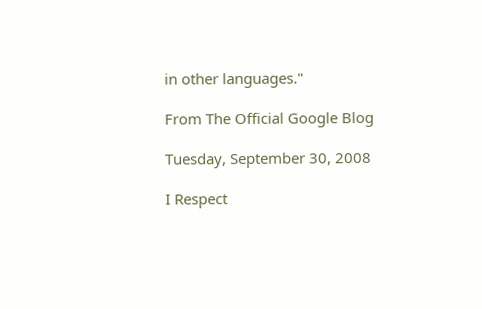in other languages."

From The Official Google Blog

Tuesday, September 30, 2008

I Respect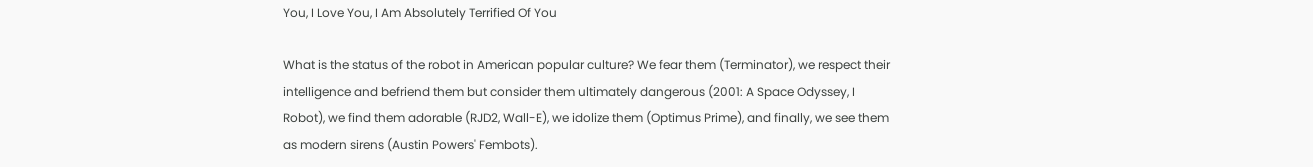You, I Love You, I Am Absolutely Terrified Of You

What is the status of the robot in American popular culture? We fear them (Terminator), we respect their intelligence and befriend them but consider them ultimately dangerous (2001: A Space Odyssey, I Robot), we find them adorable (RJD2, Wall-E), we idolize them (Optimus Prime), and finally, we see them as modern sirens (Austin Powers' Fembots).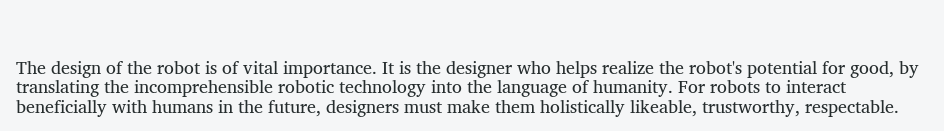The design of the robot is of vital importance. It is the designer who helps realize the robot's potential for good, by translating the incomprehensible robotic technology into the language of humanity. For robots to interact beneficially with humans in the future, designers must make them holistically likeable, trustworthy, respectable.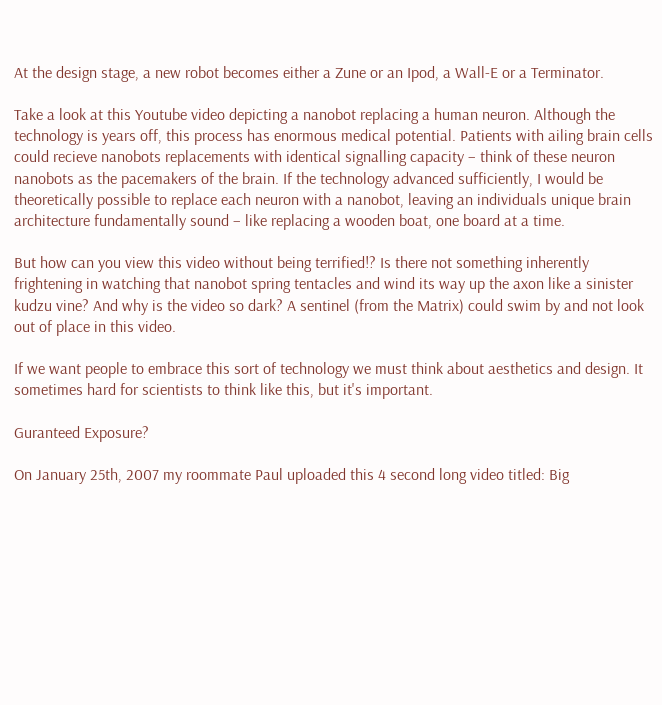At the design stage, a new robot becomes either a Zune or an Ipod, a Wall-E or a Terminator.

Take a look at this Youtube video depicting a nanobot replacing a human neuron. Although the technology is years off, this process has enormous medical potential. Patients with ailing brain cells could recieve nanobots replacements with identical signalling capacity – think of these neuron nanobots as the pacemakers of the brain. If the technology advanced sufficiently, I would be theoretically possible to replace each neuron with a nanobot, leaving an individuals unique brain architecture fundamentally sound – like replacing a wooden boat, one board at a time.

But how can you view this video without being terrified!? Is there not something inherently frightening in watching that nanobot spring tentacles and wind its way up the axon like a sinister kudzu vine? And why is the video so dark? A sentinel (from the Matrix) could swim by and not look out of place in this video.

If we want people to embrace this sort of technology we must think about aesthetics and design. It sometimes hard for scientists to think like this, but it's important.

Guranteed Exposure?

On January 25th, 2007 my roommate Paul uploaded this 4 second long video titled: Big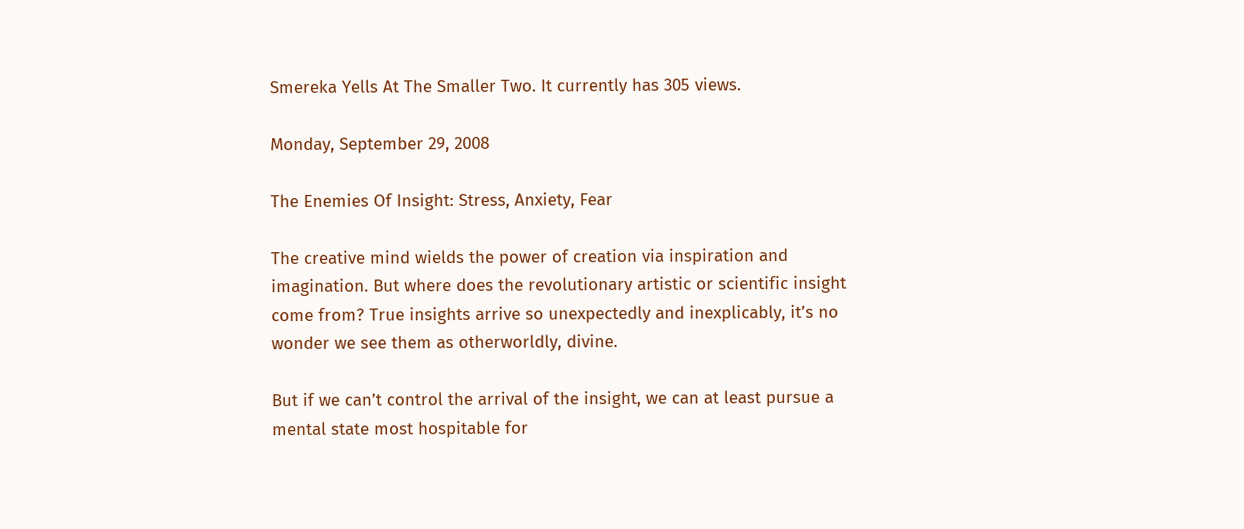Smereka Yells At The Smaller Two. It currently has 305 views.

Monday, September 29, 2008

The Enemies Of Insight: Stress, Anxiety, Fear

The creative mind wields the power of creation via inspiration and imagination. But where does the revolutionary artistic or scientific insight come from? True insights arrive so unexpectedly and inexplicably, it’s no wonder we see them as otherworldly, divine.

But if we can’t control the arrival of the insight, we can at least pursue a mental state most hospitable for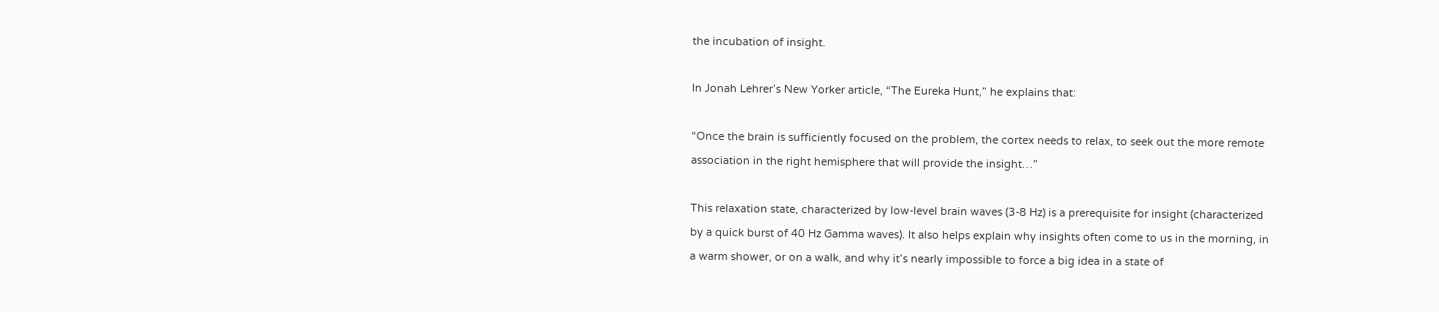the incubation of insight.

In Jonah Lehrer’s New Yorker article, “The Eureka Hunt,” he explains that:

“Once the brain is sufficiently focused on the problem, the cortex needs to relax, to seek out the more remote association in the right hemisphere that will provide the insight…”

This relaxation state, characterized by low-level brain waves (3-8 Hz) is a prerequisite for insight (characterized by a quick burst of 40 Hz Gamma waves). It also helps explain why insights often come to us in the morning, in a warm shower, or on a walk, and why it’s nearly impossible to force a big idea in a state of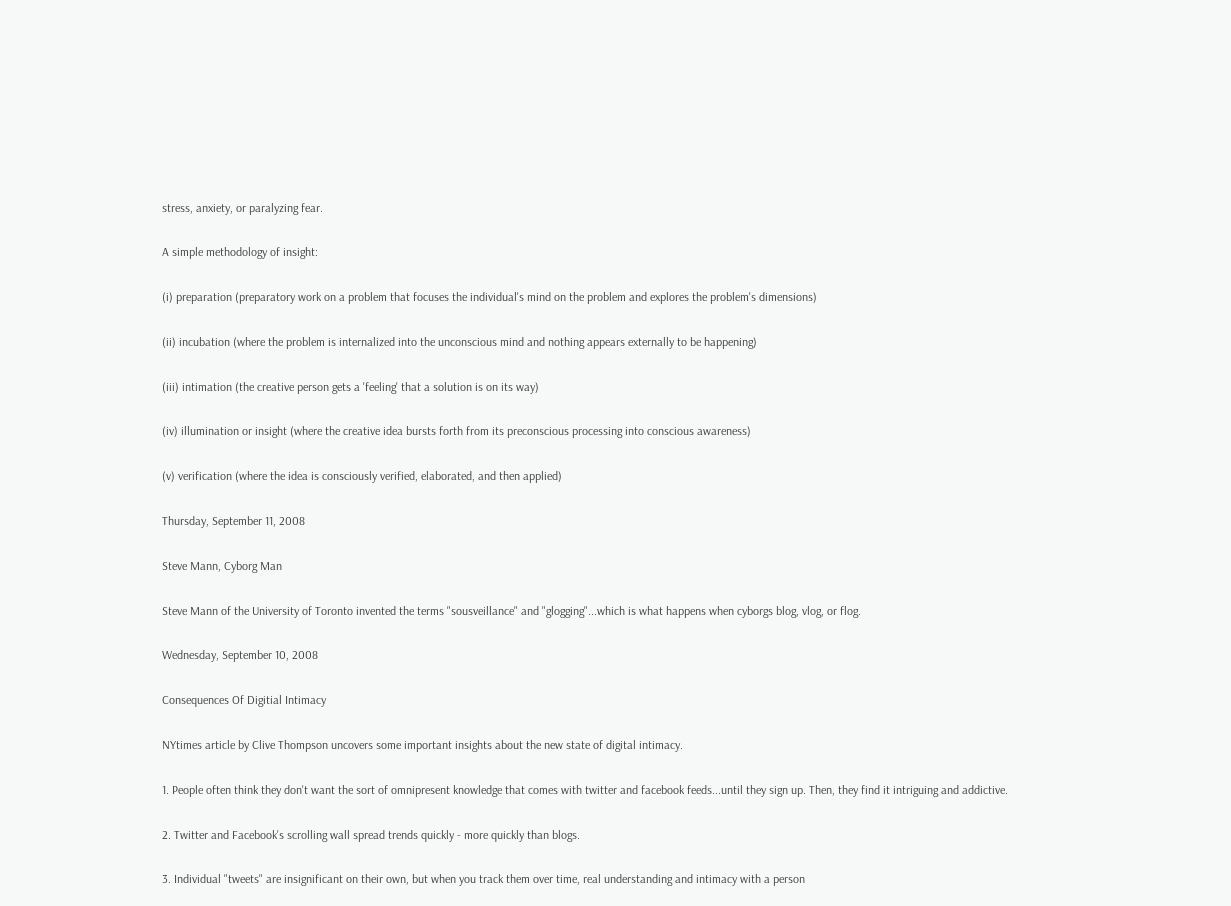stress, anxiety, or paralyzing fear.

A simple methodology of insight:

(i) preparation (preparatory work on a problem that focuses the individual's mind on the problem and explores the problem's dimensions)

(ii) incubation (where the problem is internalized into the unconscious mind and nothing appears externally to be happening)

(iii) intimation (the creative person gets a 'feeling' that a solution is on its way)

(iv) illumination or insight (where the creative idea bursts forth from its preconscious processing into conscious awareness)

(v) verification (where the idea is consciously verified, elaborated, and then applied)

Thursday, September 11, 2008

Steve Mann, Cyborg Man

Steve Mann of the University of Toronto invented the terms "sousveillance" and "glogging"...which is what happens when cyborgs blog, vlog, or flog.

Wednesday, September 10, 2008

Consequences Of Digitial Intimacy

NYtimes article by Clive Thompson uncovers some important insights about the new state of digital intimacy.

1. People often think they don't want the sort of omnipresent knowledge that comes with twitter and facebook feeds...until they sign up. Then, they find it intriguing and addictive.

2. Twitter and Facebook's scrolling wall spread trends quickly - more quickly than blogs.

3. Individual "tweets" are insignificant on their own, but when you track them over time, real understanding and intimacy with a person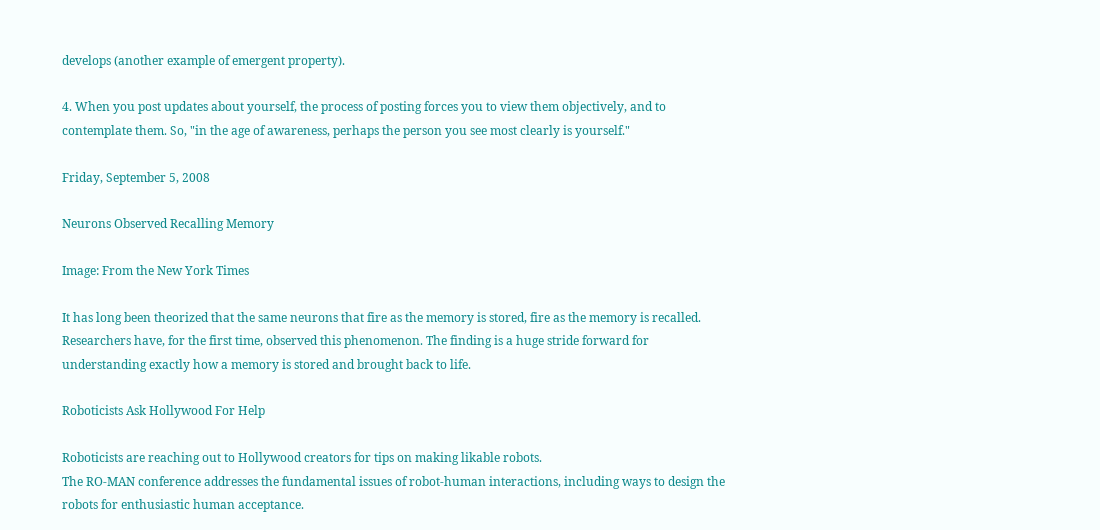develops (another example of emergent property).

4. When you post updates about yourself, the process of posting forces you to view them objectively, and to contemplate them. So, "in the age of awareness, perhaps the person you see most clearly is yourself."

Friday, September 5, 2008

Neurons Observed Recalling Memory

Image: From the New York Times

It has long been theorized that the same neurons that fire as the memory is stored, fire as the memory is recalled. Researchers have, for the first time, observed this phenomenon. The finding is a huge stride forward for understanding exactly how a memory is stored and brought back to life.

Roboticists Ask Hollywood For Help

Roboticists are reaching out to Hollywood creators for tips on making likable robots.
The RO-MAN conference addresses the fundamental issues of robot-human interactions, including ways to design the robots for enthusiastic human acceptance.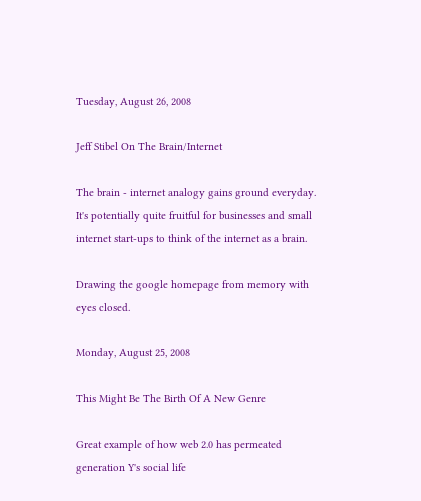Tuesday, August 26, 2008

Jeff Stibel On The Brain/Internet

The brain - internet analogy gains ground everyday. It's potentially quite fruitful for businesses and small internet start-ups to think of the internet as a brain.

Drawing the google homepage from memory with eyes closed.

Monday, August 25, 2008

This Might Be The Birth Of A New Genre

Great example of how web 2.0 has permeated generation Y's social life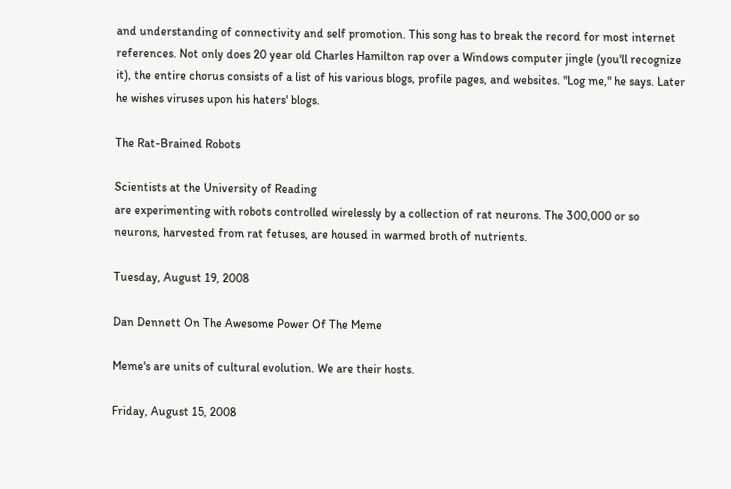and understanding of connectivity and self promotion. This song has to break the record for most internet references. Not only does 20 year old Charles Hamilton rap over a Windows computer jingle (you'll recognize it), the entire chorus consists of a list of his various blogs, profile pages, and websites. "Log me," he says. Later he wishes viruses upon his haters' blogs.

The Rat-Brained Robots

Scientists at the University of Reading
are experimenting with robots controlled wirelessly by a collection of rat neurons. The 300,000 or so neurons, harvested from rat fetuses, are housed in warmed broth of nutrients.

Tuesday, August 19, 2008

Dan Dennett On The Awesome Power Of The Meme

Meme's are units of cultural evolution. We are their hosts.

Friday, August 15, 2008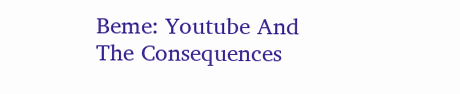Beme: Youtube And The Consequences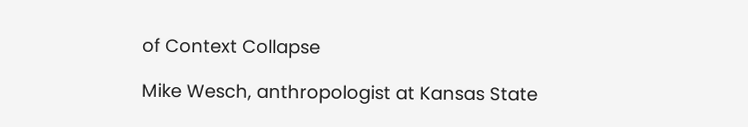of Context Collapse

Mike Wesch, anthropologist at Kansas State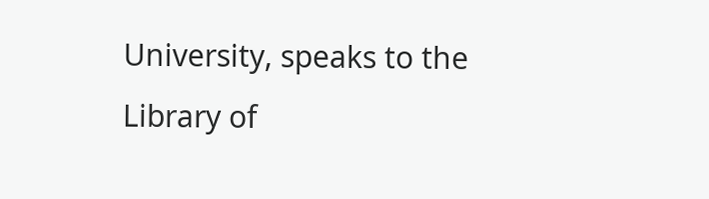University, speaks to the Library of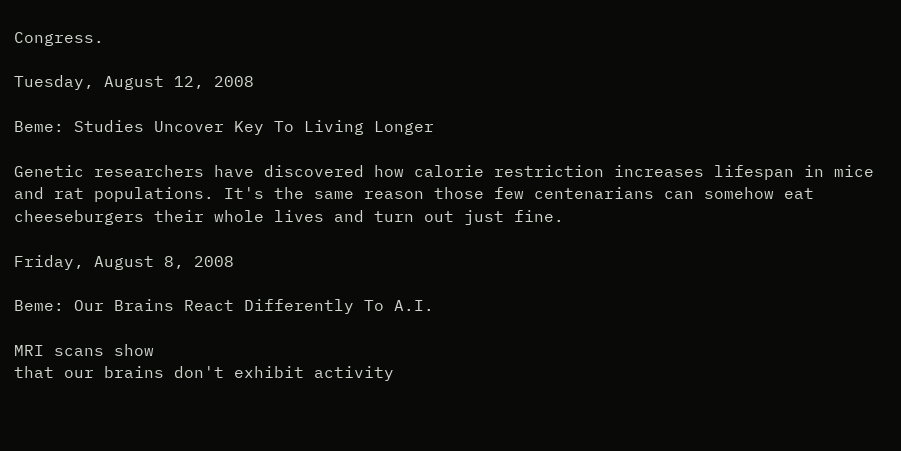Congress.

Tuesday, August 12, 2008

Beme: Studies Uncover Key To Living Longer

Genetic researchers have discovered how calorie restriction increases lifespan in mice and rat populations. It's the same reason those few centenarians can somehow eat cheeseburgers their whole lives and turn out just fine.

Friday, August 8, 2008

Beme: Our Brains React Differently To A.I.

MRI scans show
that our brains don't exhibit activity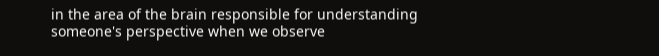in the area of the brain responsible for understanding someone's perspective when we observe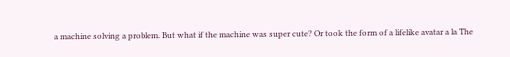a machine solving a problem. But what if the machine was super cute? Or took the form of a lifelike avatar a la The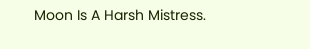Moon Is A Harsh Mistress.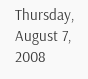Thursday, August 7, 2008